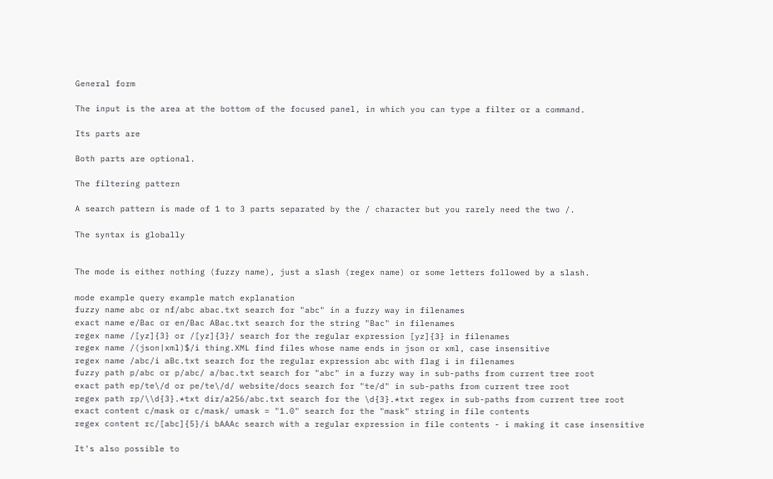General form

The input is the area at the bottom of the focused panel, in which you can type a filter or a command.

Its parts are

Both parts are optional.

The filtering pattern

A search pattern is made of 1 to 3 parts separated by the / character but you rarely need the two /.

The syntax is globally


The mode is either nothing (fuzzy name), just a slash (regex name) or some letters followed by a slash.

mode example query example match explanation
fuzzy name abc or nf/abc abac.txt search for "abc" in a fuzzy way in filenames
exact name e/Bac or en/Bac ABac.txt search for the string "Bac" in filenames
regex name /[yz]{3} or /[yz]{3}/ search for the regular expression [yz]{3} in filenames
regex name /(json|xml)$/i thing.XML find files whose name ends in json or xml, case insensitive
regex name /abc/i aBc.txt search for the regular expression abc with flag i in filenames
fuzzy path p/abc or p/abc/ a/bac.txt search for "abc" in a fuzzy way in sub-paths from current tree root
exact path ep/te\/d or pe/te\/d/ website/docs search for "te/d" in sub-paths from current tree root
regex path rp/\\d{3}.*txt dir/a256/abc.txt search for the \d{3}.*txt regex in sub-paths from current tree root
exact content c/mask or c/mask/ umask = "1.0" search for the "mask" string in file contents
regex content rc/[abc]{5}/i bAAAc search with a regular expression in file contents - i making it case insensitive

It's also possible to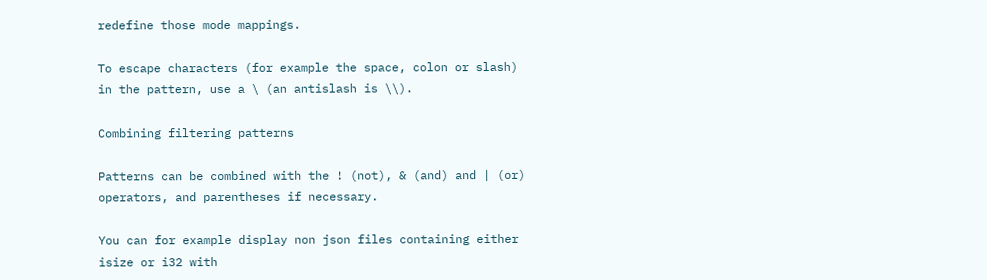redefine those mode mappings.

To escape characters (for example the space, colon or slash) in the pattern, use a \ (an antislash is \\).

Combining filtering patterns

Patterns can be combined with the ! (not), & (and) and | (or) operators, and parentheses if necessary.

You can for example display non json files containing either isize or i32 with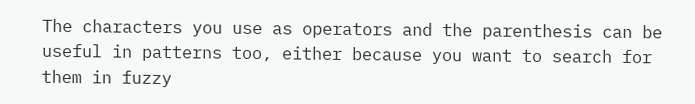The characters you use as operators and the parenthesis can be useful in patterns too, either because you want to search for them in fuzzy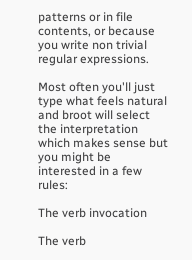patterns or in file contents, or because you write non trivial regular expressions.

Most often you'll just type what feels natural and broot will select the interpretation which makes sense but you might be interested in a few rules:

The verb invocation

The verb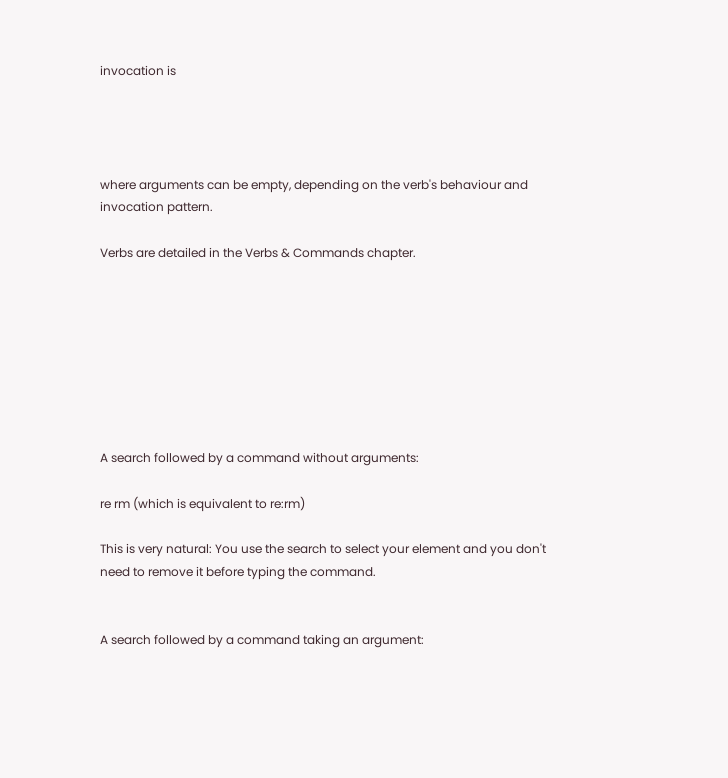invocation is




where arguments can be empty, depending on the verb's behaviour and invocation pattern.

Verbs are detailed in the Verbs & Commands chapter.








A search followed by a command without arguments:

re rm (which is equivalent to re:rm)

This is very natural: You use the search to select your element and you don't need to remove it before typing the command.


A search followed by a command taking an argument: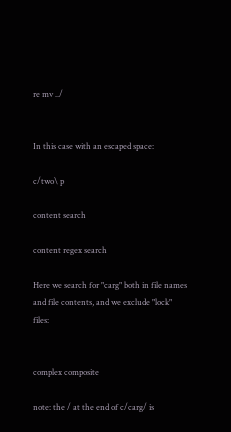re mv ../


In this case with an escaped space:

c/two\ p

content search

content regex search

Here we search for "carg" both in file names and file contents, and we exclude "lock" files:


complex composite

note: the / at the end of c/carg/ is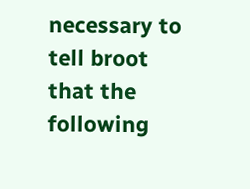necessary to tell broot that the following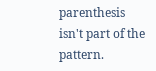parenthesis isn't part of the pattern.